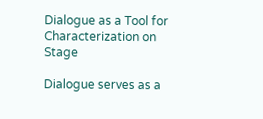Dialogue as a Tool for Characterization on Stage

Dialogue serves as a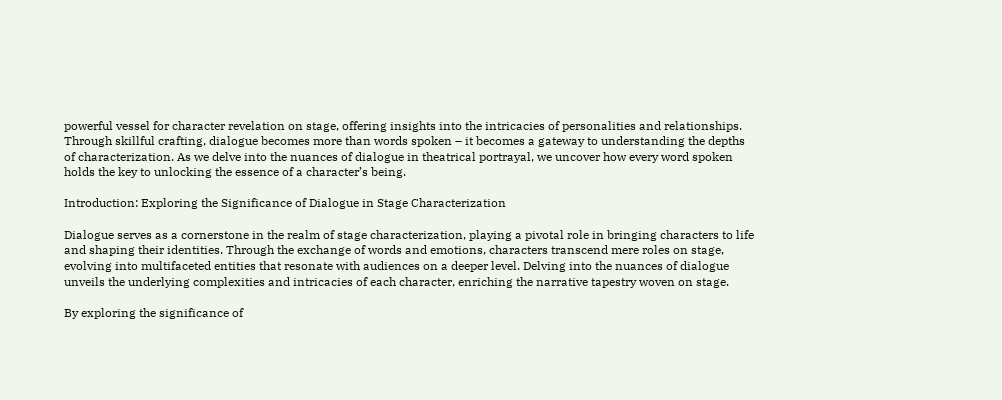powerful vessel for character revelation on stage, offering insights into the intricacies of personalities and relationships. Through skillful crafting, dialogue becomes more than words spoken – it becomes a gateway to understanding the depths of characterization. As we delve into the nuances of dialogue in theatrical portrayal, we uncover how every word spoken holds the key to unlocking the essence of a character’s being.

Introduction: Exploring the Significance of Dialogue in Stage Characterization

Dialogue serves as a cornerstone in the realm of stage characterization, playing a pivotal role in bringing characters to life and shaping their identities. Through the exchange of words and emotions, characters transcend mere roles on stage, evolving into multifaceted entities that resonate with audiences on a deeper level. Delving into the nuances of dialogue unveils the underlying complexities and intricacies of each character, enriching the narrative tapestry woven on stage.

By exploring the significance of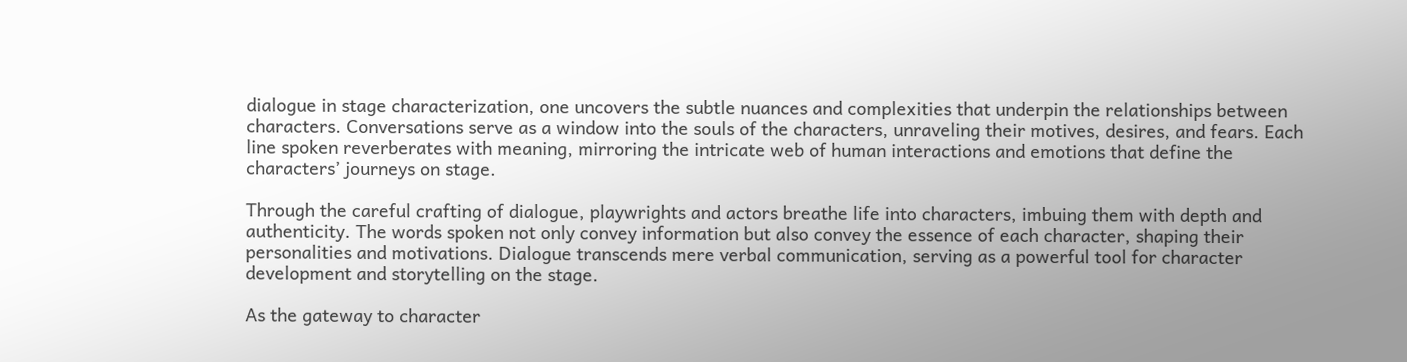dialogue in stage characterization, one uncovers the subtle nuances and complexities that underpin the relationships between characters. Conversations serve as a window into the souls of the characters, unraveling their motives, desires, and fears. Each line spoken reverberates with meaning, mirroring the intricate web of human interactions and emotions that define the characters’ journeys on stage.

Through the careful crafting of dialogue, playwrights and actors breathe life into characters, imbuing them with depth and authenticity. The words spoken not only convey information but also convey the essence of each character, shaping their personalities and motivations. Dialogue transcends mere verbal communication, serving as a powerful tool for character development and storytelling on the stage.

As the gateway to character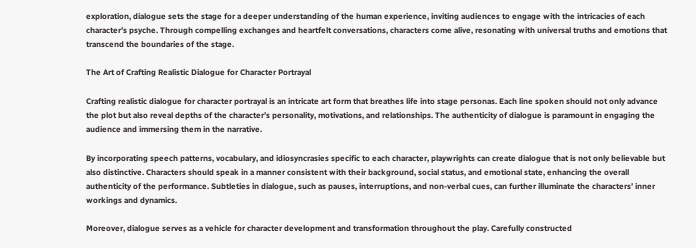exploration, dialogue sets the stage for a deeper understanding of the human experience, inviting audiences to engage with the intricacies of each character’s psyche. Through compelling exchanges and heartfelt conversations, characters come alive, resonating with universal truths and emotions that transcend the boundaries of the stage.

The Art of Crafting Realistic Dialogue for Character Portrayal

Crafting realistic dialogue for character portrayal is an intricate art form that breathes life into stage personas. Each line spoken should not only advance the plot but also reveal depths of the character’s personality, motivations, and relationships. The authenticity of dialogue is paramount in engaging the audience and immersing them in the narrative.

By incorporating speech patterns, vocabulary, and idiosyncrasies specific to each character, playwrights can create dialogue that is not only believable but also distinctive. Characters should speak in a manner consistent with their background, social status, and emotional state, enhancing the overall authenticity of the performance. Subtleties in dialogue, such as pauses, interruptions, and non-verbal cues, can further illuminate the characters’ inner workings and dynamics.

Moreover, dialogue serves as a vehicle for character development and transformation throughout the play. Carefully constructed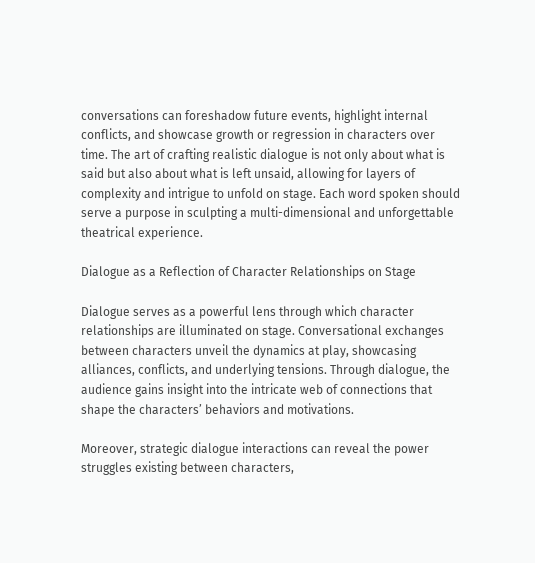conversations can foreshadow future events, highlight internal conflicts, and showcase growth or regression in characters over time. The art of crafting realistic dialogue is not only about what is said but also about what is left unsaid, allowing for layers of complexity and intrigue to unfold on stage. Each word spoken should serve a purpose in sculpting a multi-dimensional and unforgettable theatrical experience.

Dialogue as a Reflection of Character Relationships on Stage

Dialogue serves as a powerful lens through which character relationships are illuminated on stage. Conversational exchanges between characters unveil the dynamics at play, showcasing alliances, conflicts, and underlying tensions. Through dialogue, the audience gains insight into the intricate web of connections that shape the characters’ behaviors and motivations.

Moreover, strategic dialogue interactions can reveal the power struggles existing between characters,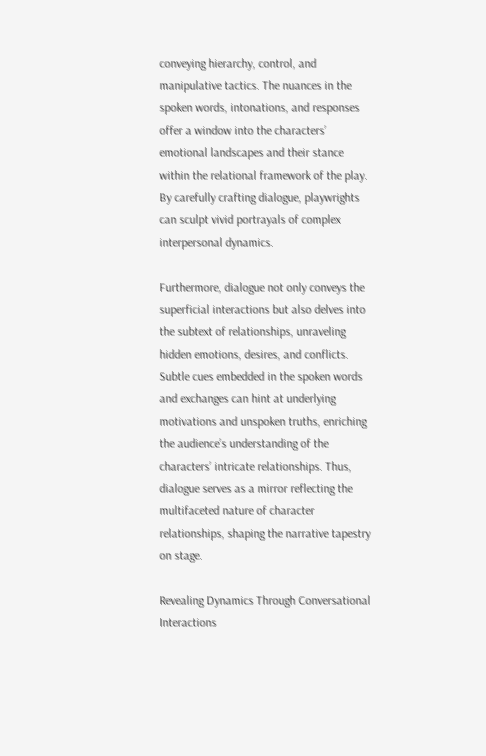conveying hierarchy, control, and manipulative tactics. The nuances in the spoken words, intonations, and responses offer a window into the characters’ emotional landscapes and their stance within the relational framework of the play. By carefully crafting dialogue, playwrights can sculpt vivid portrayals of complex interpersonal dynamics.

Furthermore, dialogue not only conveys the superficial interactions but also delves into the subtext of relationships, unraveling hidden emotions, desires, and conflicts. Subtle cues embedded in the spoken words and exchanges can hint at underlying motivations and unspoken truths, enriching the audience’s understanding of the characters’ intricate relationships. Thus, dialogue serves as a mirror reflecting the multifaceted nature of character relationships, shaping the narrative tapestry on stage.

Revealing Dynamics Through Conversational Interactions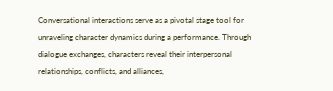Conversational interactions serve as a pivotal stage tool for unraveling character dynamics during a performance. Through dialogue exchanges, characters reveal their interpersonal relationships, conflicts, and alliances,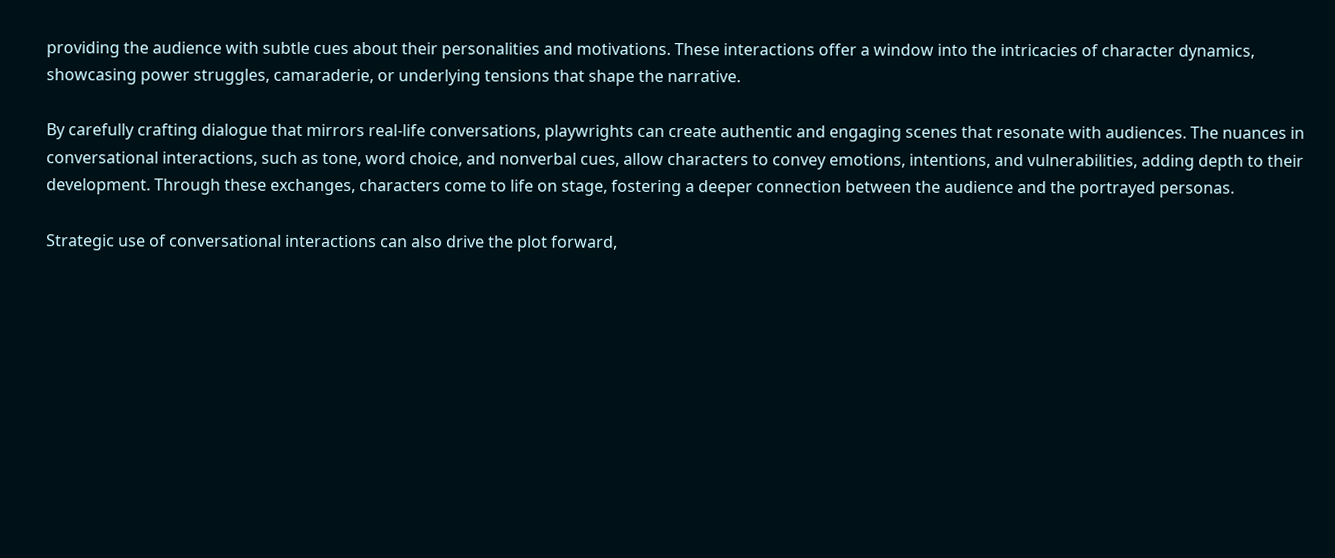providing the audience with subtle cues about their personalities and motivations. These interactions offer a window into the intricacies of character dynamics, showcasing power struggles, camaraderie, or underlying tensions that shape the narrative.

By carefully crafting dialogue that mirrors real-life conversations, playwrights can create authentic and engaging scenes that resonate with audiences. The nuances in conversational interactions, such as tone, word choice, and nonverbal cues, allow characters to convey emotions, intentions, and vulnerabilities, adding depth to their development. Through these exchanges, characters come to life on stage, fostering a deeper connection between the audience and the portrayed personas.

Strategic use of conversational interactions can also drive the plot forward,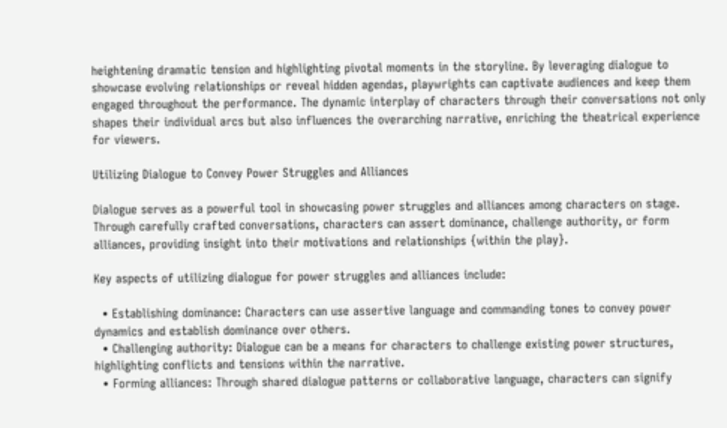heightening dramatic tension and highlighting pivotal moments in the storyline. By leveraging dialogue to showcase evolving relationships or reveal hidden agendas, playwrights can captivate audiences and keep them engaged throughout the performance. The dynamic interplay of characters through their conversations not only shapes their individual arcs but also influences the overarching narrative, enriching the theatrical experience for viewers.

Utilizing Dialogue to Convey Power Struggles and Alliances

Dialogue serves as a powerful tool in showcasing power struggles and alliances among characters on stage. Through carefully crafted conversations, characters can assert dominance, challenge authority, or form alliances, providing insight into their motivations and relationships {within the play}.

Key aspects of utilizing dialogue for power struggles and alliances include:

  • Establishing dominance: Characters can use assertive language and commanding tones to convey power dynamics and establish dominance over others.
  • Challenging authority: Dialogue can be a means for characters to challenge existing power structures, highlighting conflicts and tensions within the narrative.
  • Forming alliances: Through shared dialogue patterns or collaborative language, characters can signify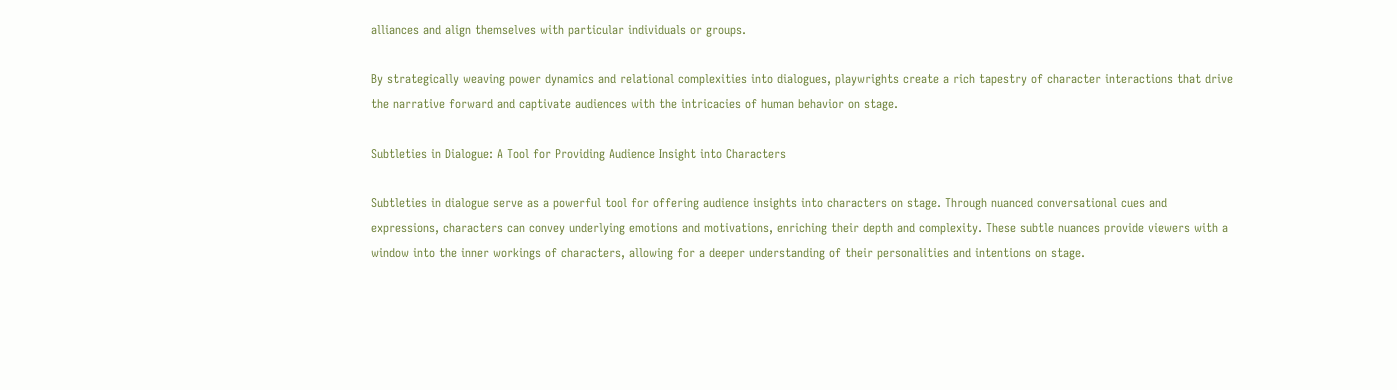alliances and align themselves with particular individuals or groups.

By strategically weaving power dynamics and relational complexities into dialogues, playwrights create a rich tapestry of character interactions that drive the narrative forward and captivate audiences with the intricacies of human behavior on stage.

Subtleties in Dialogue: A Tool for Providing Audience Insight into Characters

Subtleties in dialogue serve as a powerful tool for offering audience insights into characters on stage. Through nuanced conversational cues and expressions, characters can convey underlying emotions and motivations, enriching their depth and complexity. These subtle nuances provide viewers with a window into the inner workings of characters, allowing for a deeper understanding of their personalities and intentions on stage.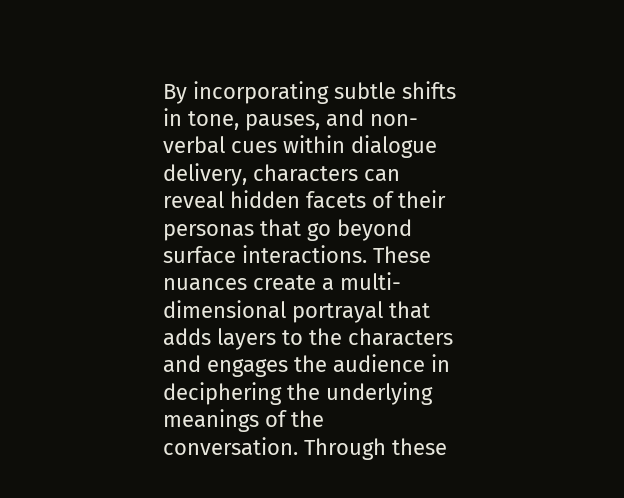By incorporating subtle shifts in tone, pauses, and non-verbal cues within dialogue delivery, characters can reveal hidden facets of their personas that go beyond surface interactions. These nuances create a multi-dimensional portrayal that adds layers to the characters and engages the audience in deciphering the underlying meanings of the conversation. Through these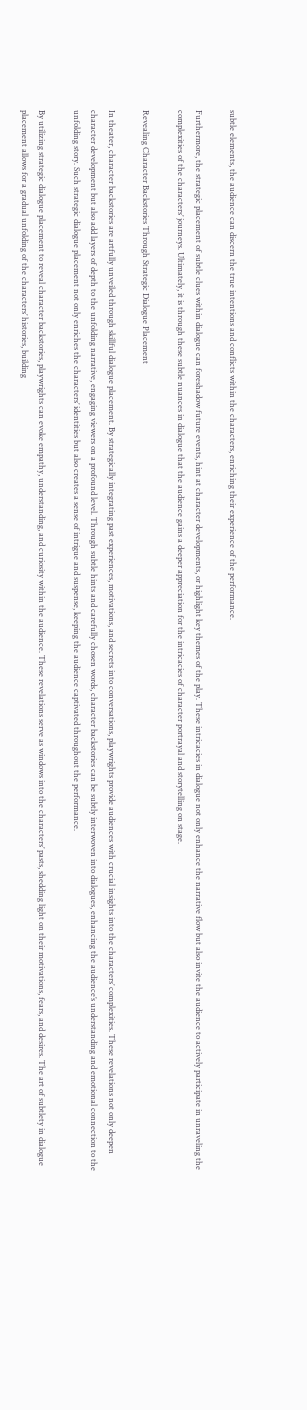subtle elements, the audience can discern the true intentions and conflicts within the characters, enriching their experience of the performance.

Furthermore, the strategic placement of subtle clues within dialogue can foreshadow future events, hint at character developments, or highlight key themes of the play. These intricacies in dialogue not only enhance the narrative flow but also invite the audience to actively participate in unraveling the complexities of the characters’ journeys. Ultimately, it is through these subtle nuances in dialogue that the audience gains a deeper appreciation for the intricacies of character portrayal and storytelling on stage.

Revealing Character Backstories Through Strategic Dialogue Placement

In theater, character backstories are artfully unveiled through skillful dialogue placement. By strategically integrating past experiences, motivations, and secrets into conversations, playwrights provide audiences with crucial insights into the characters’ complexities. These revelations not only deepen character development but also add layers of depth to the unfolding narrative, engaging viewers on a profound level. Through subtle hints and carefully chosen words, character backstories can be subtly interwoven into dialogues, enhancing the audience’s understanding and emotional connection to the unfolding story. Such strategic dialogue placement not only enriches the characters’ identities but also creates a sense of intrigue and suspense, keeping the audience captivated throughout the performance.

By utilizing strategic dialogue placement to reveal character backstories, playwrights can evoke empathy, understanding, and curiosity within the audience. These revelations serve as windows into the characters’ pasts, shedding light on their motivations, fears, and desires. The art of subtlety in dialogue placement allows for a gradual unfolding of the characters’ histories, building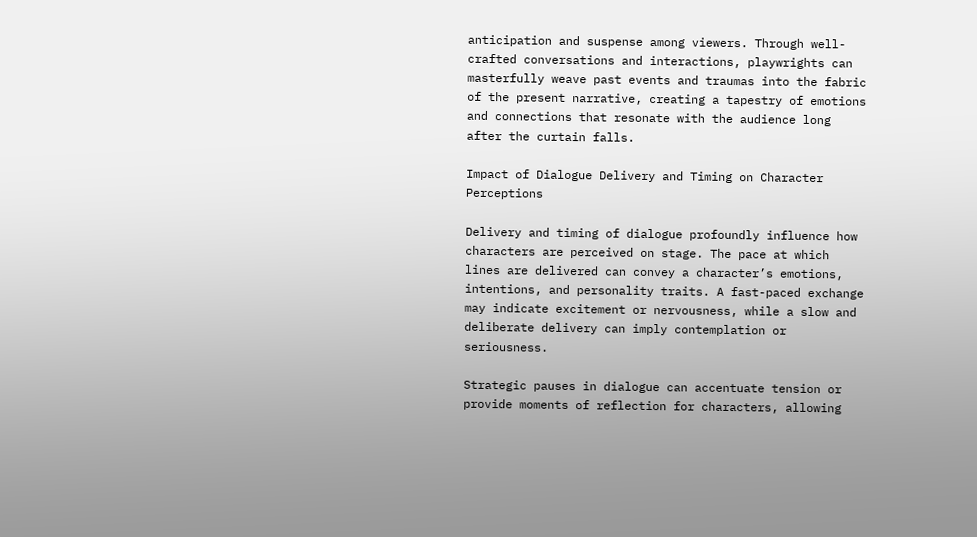anticipation and suspense among viewers. Through well-crafted conversations and interactions, playwrights can masterfully weave past events and traumas into the fabric of the present narrative, creating a tapestry of emotions and connections that resonate with the audience long after the curtain falls.

Impact of Dialogue Delivery and Timing on Character Perceptions

Delivery and timing of dialogue profoundly influence how characters are perceived on stage. The pace at which lines are delivered can convey a character’s emotions, intentions, and personality traits. A fast-paced exchange may indicate excitement or nervousness, while a slow and deliberate delivery can imply contemplation or seriousness.

Strategic pauses in dialogue can accentuate tension or provide moments of reflection for characters, allowing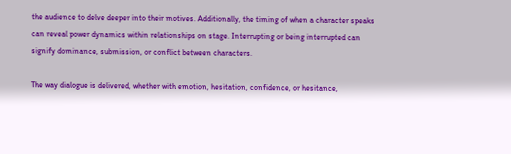the audience to delve deeper into their motives. Additionally, the timing of when a character speaks can reveal power dynamics within relationships on stage. Interrupting or being interrupted can signify dominance, submission, or conflict between characters.

The way dialogue is delivered, whether with emotion, hesitation, confidence, or hesitance,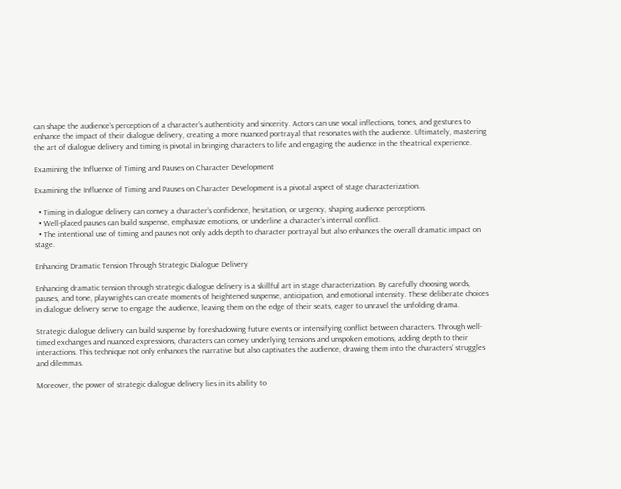can shape the audience’s perception of a character’s authenticity and sincerity. Actors can use vocal inflections, tones, and gestures to enhance the impact of their dialogue delivery, creating a more nuanced portrayal that resonates with the audience. Ultimately, mastering the art of dialogue delivery and timing is pivotal in bringing characters to life and engaging the audience in the theatrical experience.

Examining the Influence of Timing and Pauses on Character Development

Examining the Influence of Timing and Pauses on Character Development is a pivotal aspect of stage characterization.

  • Timing in dialogue delivery can convey a character’s confidence, hesitation, or urgency, shaping audience perceptions.
  • Well-placed pauses can build suspense, emphasize emotions, or underline a character’s internal conflict.
  • The intentional use of timing and pauses not only adds depth to character portrayal but also enhances the overall dramatic impact on stage.

Enhancing Dramatic Tension Through Strategic Dialogue Delivery

Enhancing dramatic tension through strategic dialogue delivery is a skillful art in stage characterization. By carefully choosing words, pauses, and tone, playwrights can create moments of heightened suspense, anticipation, and emotional intensity. These deliberate choices in dialogue delivery serve to engage the audience, leaving them on the edge of their seats, eager to unravel the unfolding drama.

Strategic dialogue delivery can build suspense by foreshadowing future events or intensifying conflict between characters. Through well-timed exchanges and nuanced expressions, characters can convey underlying tensions and unspoken emotions, adding depth to their interactions. This technique not only enhances the narrative but also captivates the audience, drawing them into the characters’ struggles and dilemmas.

Moreover, the power of strategic dialogue delivery lies in its ability to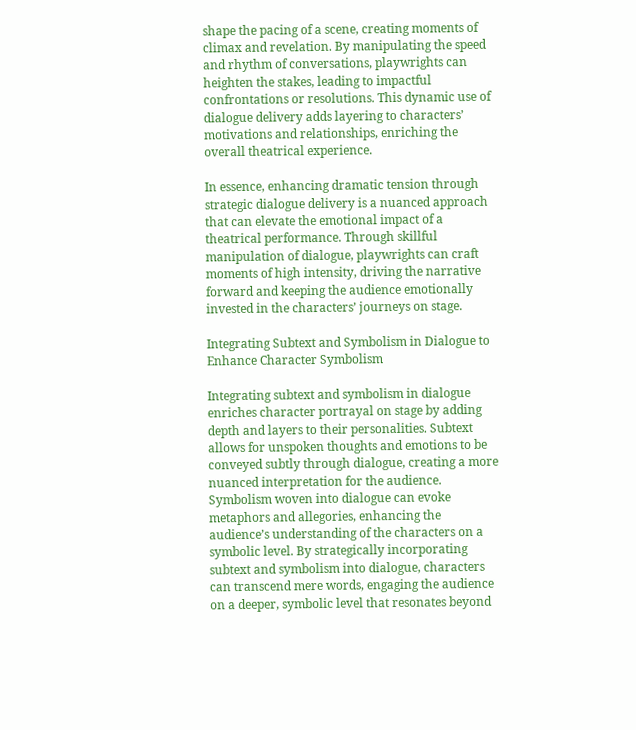shape the pacing of a scene, creating moments of climax and revelation. By manipulating the speed and rhythm of conversations, playwrights can heighten the stakes, leading to impactful confrontations or resolutions. This dynamic use of dialogue delivery adds layering to characters’ motivations and relationships, enriching the overall theatrical experience.

In essence, enhancing dramatic tension through strategic dialogue delivery is a nuanced approach that can elevate the emotional impact of a theatrical performance. Through skillful manipulation of dialogue, playwrights can craft moments of high intensity, driving the narrative forward and keeping the audience emotionally invested in the characters’ journeys on stage.

Integrating Subtext and Symbolism in Dialogue to Enhance Character Symbolism

Integrating subtext and symbolism in dialogue enriches character portrayal on stage by adding depth and layers to their personalities. Subtext allows for unspoken thoughts and emotions to be conveyed subtly through dialogue, creating a more nuanced interpretation for the audience. Symbolism woven into dialogue can evoke metaphors and allegories, enhancing the audience’s understanding of the characters on a symbolic level. By strategically incorporating subtext and symbolism into dialogue, characters can transcend mere words, engaging the audience on a deeper, symbolic level that resonates beyond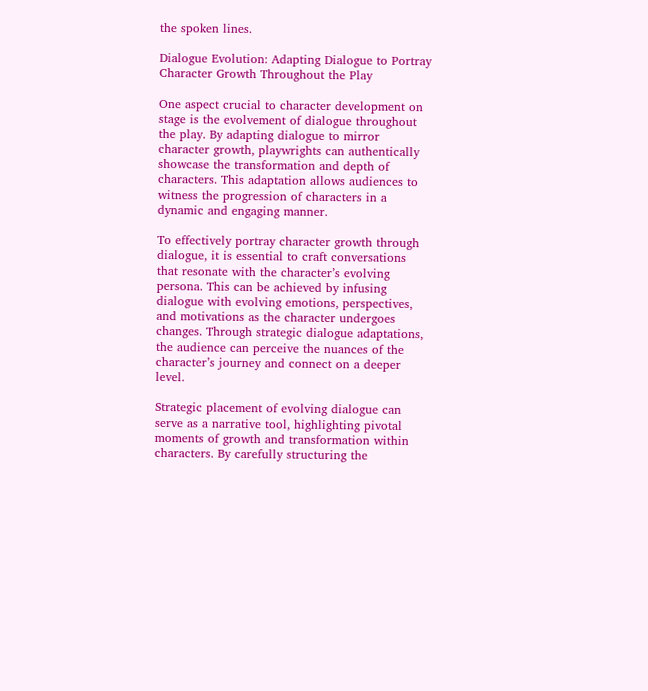the spoken lines.

Dialogue Evolution: Adapting Dialogue to Portray Character Growth Throughout the Play

One aspect crucial to character development on stage is the evolvement of dialogue throughout the play. By adapting dialogue to mirror character growth, playwrights can authentically showcase the transformation and depth of characters. This adaptation allows audiences to witness the progression of characters in a dynamic and engaging manner.

To effectively portray character growth through dialogue, it is essential to craft conversations that resonate with the character’s evolving persona. This can be achieved by infusing dialogue with evolving emotions, perspectives, and motivations as the character undergoes changes. Through strategic dialogue adaptations, the audience can perceive the nuances of the character’s journey and connect on a deeper level.

Strategic placement of evolving dialogue can serve as a narrative tool, highlighting pivotal moments of growth and transformation within characters. By carefully structuring the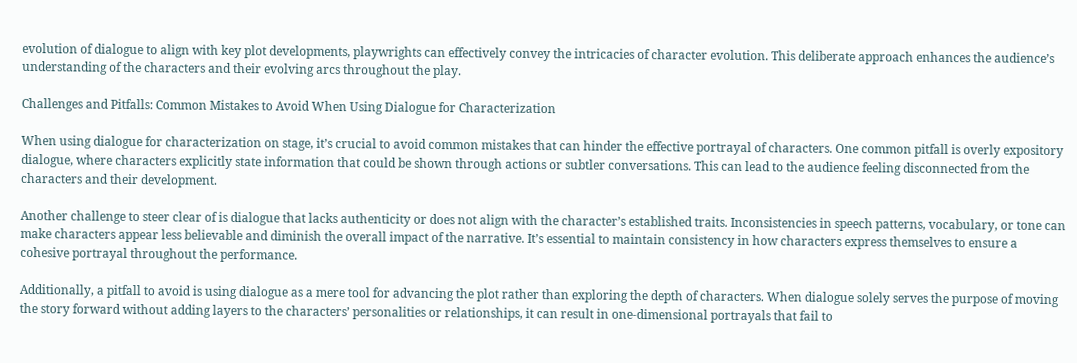evolution of dialogue to align with key plot developments, playwrights can effectively convey the intricacies of character evolution. This deliberate approach enhances the audience’s understanding of the characters and their evolving arcs throughout the play.

Challenges and Pitfalls: Common Mistakes to Avoid When Using Dialogue for Characterization

When using dialogue for characterization on stage, it’s crucial to avoid common mistakes that can hinder the effective portrayal of characters. One common pitfall is overly expository dialogue, where characters explicitly state information that could be shown through actions or subtler conversations. This can lead to the audience feeling disconnected from the characters and their development.

Another challenge to steer clear of is dialogue that lacks authenticity or does not align with the character’s established traits. Inconsistencies in speech patterns, vocabulary, or tone can make characters appear less believable and diminish the overall impact of the narrative. It’s essential to maintain consistency in how characters express themselves to ensure a cohesive portrayal throughout the performance.

Additionally, a pitfall to avoid is using dialogue as a mere tool for advancing the plot rather than exploring the depth of characters. When dialogue solely serves the purpose of moving the story forward without adding layers to the characters’ personalities or relationships, it can result in one-dimensional portrayals that fail to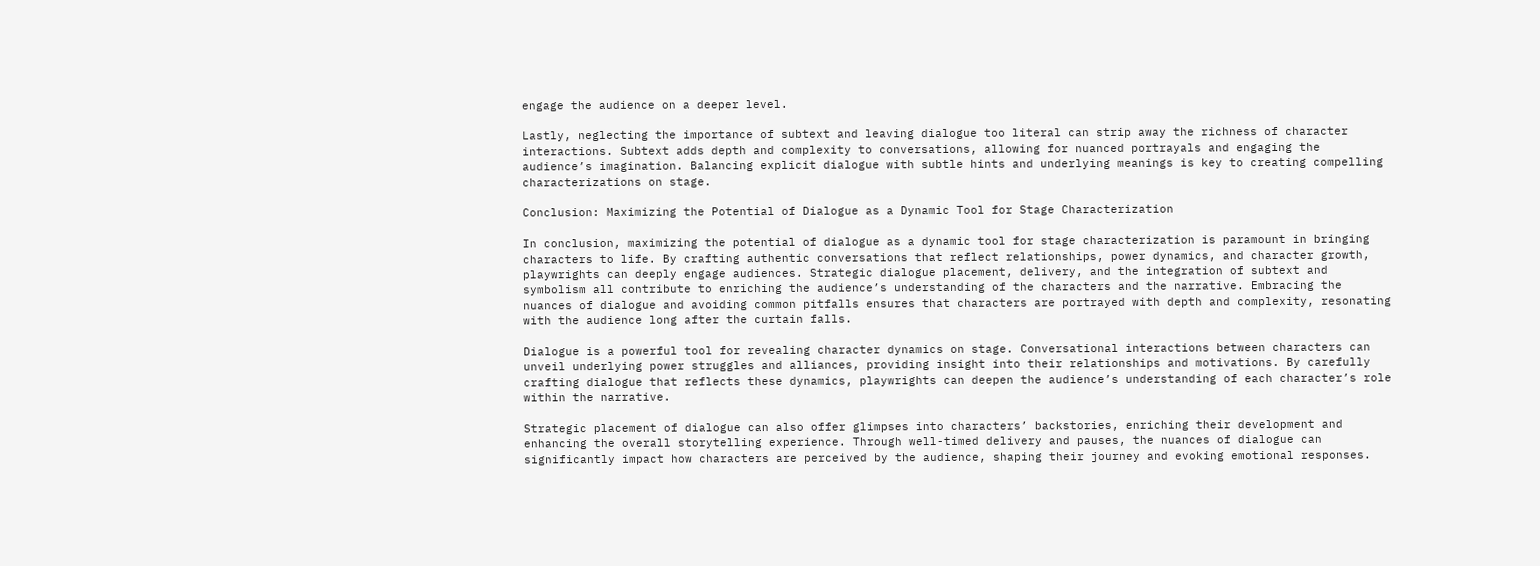engage the audience on a deeper level.

Lastly, neglecting the importance of subtext and leaving dialogue too literal can strip away the richness of character interactions. Subtext adds depth and complexity to conversations, allowing for nuanced portrayals and engaging the audience’s imagination. Balancing explicit dialogue with subtle hints and underlying meanings is key to creating compelling characterizations on stage.

Conclusion: Maximizing the Potential of Dialogue as a Dynamic Tool for Stage Characterization

In conclusion, maximizing the potential of dialogue as a dynamic tool for stage characterization is paramount in bringing characters to life. By crafting authentic conversations that reflect relationships, power dynamics, and character growth, playwrights can deeply engage audiences. Strategic dialogue placement, delivery, and the integration of subtext and symbolism all contribute to enriching the audience’s understanding of the characters and the narrative. Embracing the nuances of dialogue and avoiding common pitfalls ensures that characters are portrayed with depth and complexity, resonating with the audience long after the curtain falls.

Dialogue is a powerful tool for revealing character dynamics on stage. Conversational interactions between characters can unveil underlying power struggles and alliances, providing insight into their relationships and motivations. By carefully crafting dialogue that reflects these dynamics, playwrights can deepen the audience’s understanding of each character’s role within the narrative.

Strategic placement of dialogue can also offer glimpses into characters’ backstories, enriching their development and enhancing the overall storytelling experience. Through well-timed delivery and pauses, the nuances of dialogue can significantly impact how characters are perceived by the audience, shaping their journey and evoking emotional responses.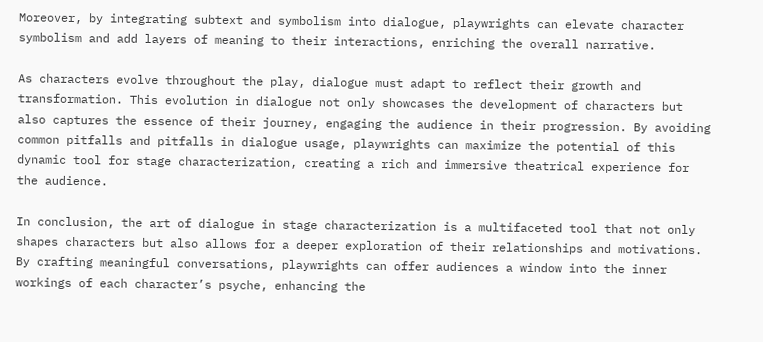Moreover, by integrating subtext and symbolism into dialogue, playwrights can elevate character symbolism and add layers of meaning to their interactions, enriching the overall narrative.

As characters evolve throughout the play, dialogue must adapt to reflect their growth and transformation. This evolution in dialogue not only showcases the development of characters but also captures the essence of their journey, engaging the audience in their progression. By avoiding common pitfalls and pitfalls in dialogue usage, playwrights can maximize the potential of this dynamic tool for stage characterization, creating a rich and immersive theatrical experience for the audience.

In conclusion, the art of dialogue in stage characterization is a multifaceted tool that not only shapes characters but also allows for a deeper exploration of their relationships and motivations. By crafting meaningful conversations, playwrights can offer audiences a window into the inner workings of each character’s psyche, enhancing the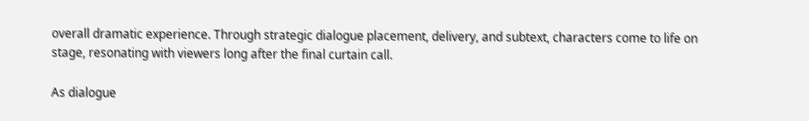overall dramatic experience. Through strategic dialogue placement, delivery, and subtext, characters come to life on stage, resonating with viewers long after the final curtain call.

As dialogue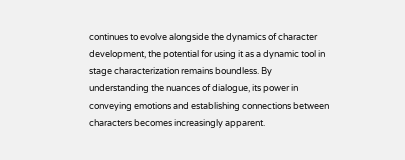continues to evolve alongside the dynamics of character development, the potential for using it as a dynamic tool in stage characterization remains boundless. By understanding the nuances of dialogue, its power in conveying emotions and establishing connections between characters becomes increasingly apparent.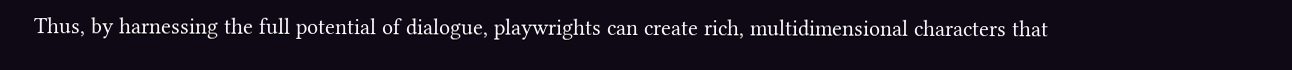Thus, by harnessing the full potential of dialogue, playwrights can create rich, multidimensional characters that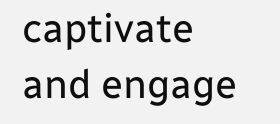captivate and engage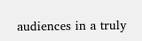audiences in a truly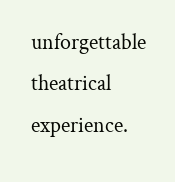unforgettable theatrical experience.